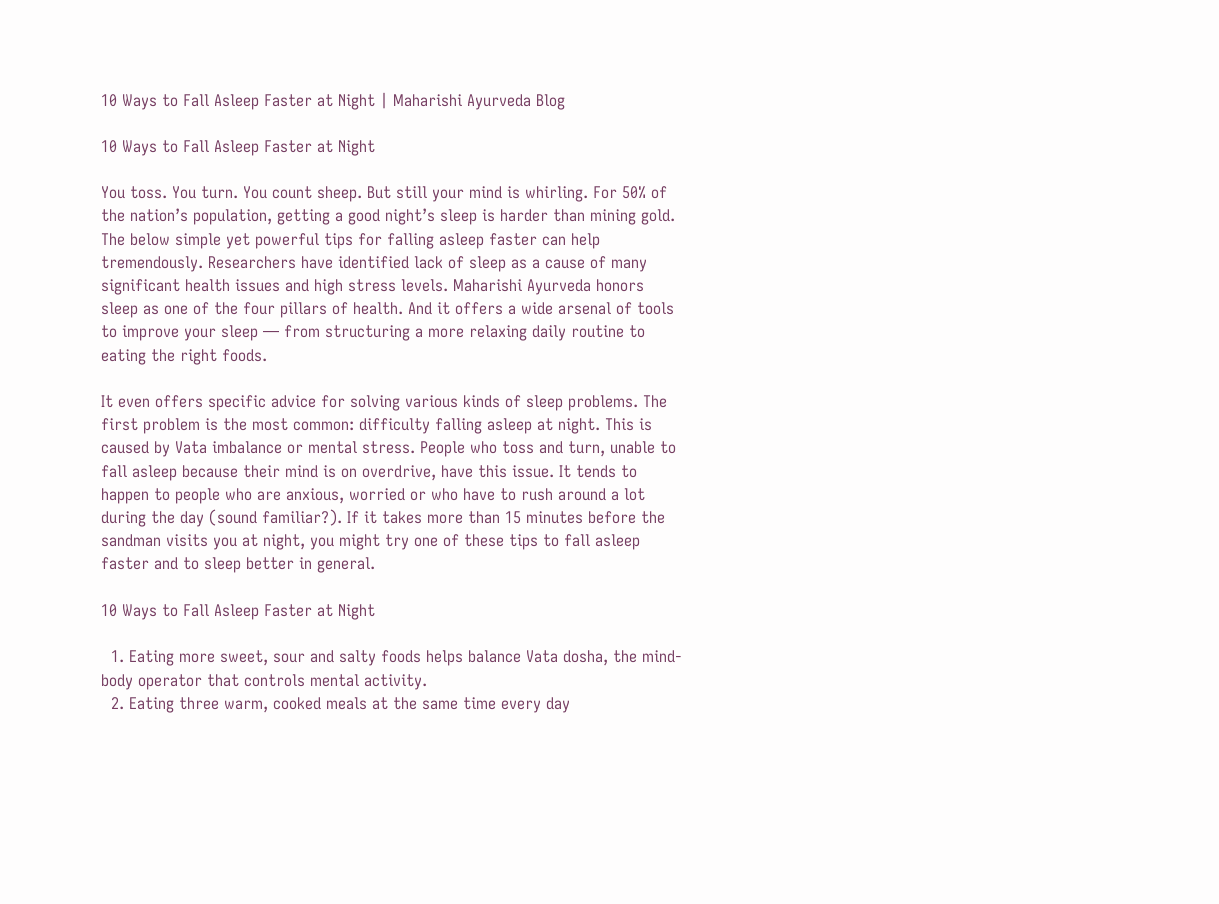10 Ways to Fall Asleep Faster at Night | Maharishi Ayurveda Blog

10 Ways to Fall Asleep Faster at Night

You toss. You turn. You count sheep. But still your mind is whirling. For 50% of the nation’s population, getting a good night’s sleep is harder than mining gold. The below simple yet powerful tips for falling asleep faster can help tremendously. Researchers have identified lack of sleep as a cause of many significant health issues and high stress levels. Maharishi Ayurveda honors sleep as one of the four pillars of health. And it offers a wide arsenal of tools to improve your sleep — from structuring a more relaxing daily routine to eating the right foods.

It even offers specific advice for solving various kinds of sleep problems. The first problem is the most common: difficulty falling asleep at night. This is caused by Vata imbalance or mental stress. People who toss and turn, unable to fall asleep because their mind is on overdrive, have this issue. It tends to happen to people who are anxious, worried or who have to rush around a lot during the day (sound familiar?). If it takes more than 15 minutes before the sandman visits you at night, you might try one of these tips to fall asleep faster and to sleep better in general.

10 Ways to Fall Asleep Faster at Night

  1. Eating more sweet, sour and salty foods helps balance Vata dosha, the mind-body operator that controls mental activity.
  2. Eating three warm, cooked meals at the same time every day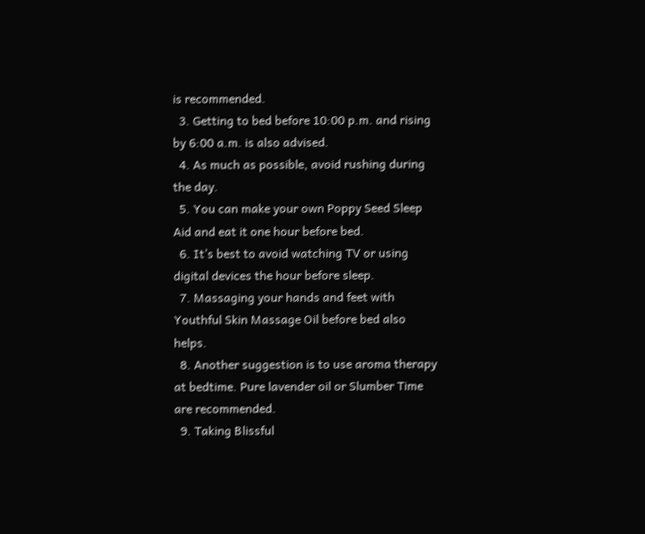is recommended.
  3. Getting to bed before 10:00 p.m. and rising by 6:00 a.m. is also advised.
  4. As much as possible, avoid rushing during the day.
  5. You can make your own Poppy Seed Sleep Aid and eat it one hour before bed.
  6. It’s best to avoid watching TV or using digital devices the hour before sleep.
  7. Massaging your hands and feet with Youthful Skin Massage Oil before bed also helps.
  8. Another suggestion is to use aroma therapy at bedtime. Pure lavender oil or Slumber Time are recommended.
  9. Taking Blissful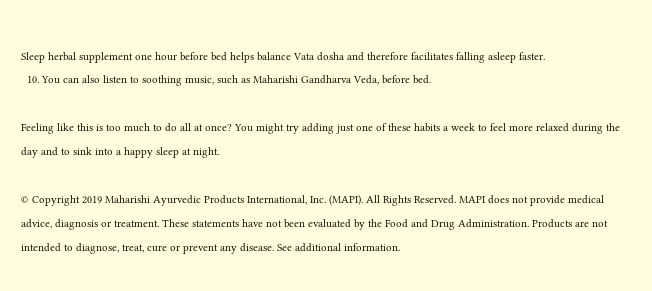Sleep herbal supplement one hour before bed helps balance Vata dosha and therefore facilitates falling asleep faster.
  10. You can also listen to soothing music, such as Maharishi Gandharva Veda, before bed.

Feeling like this is too much to do all at once? You might try adding just one of these habits a week to feel more relaxed during the day and to sink into a happy sleep at night.

© Copyright 2019 Maharishi Ayurvedic Products International, Inc. (MAPI). All Rights Reserved. MAPI does not provide medical advice, diagnosis or treatment. These statements have not been evaluated by the Food and Drug Administration. Products are not intended to diagnose, treat, cure or prevent any disease. See additional information.